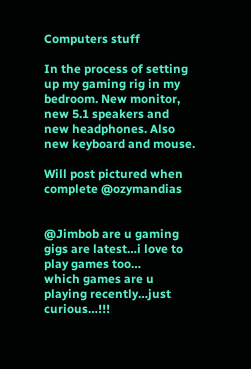Computers stuff

In the process of setting up my gaming rig in my bedroom. New monitor, new 5.1 speakers and new headphones. Also new keyboard and mouse.

Will post pictured when complete @ozymandias


@Jimbob are u gaming gigs are latest…i love to play games too…
which games are u playing recently…just curious…!!!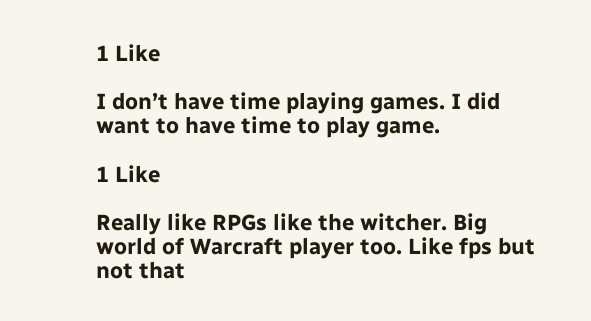1 Like

I don’t have time playing games. I did want to have time to play game.

1 Like

Really like RPGs like the witcher. Big world of Warcraft player too. Like fps but not that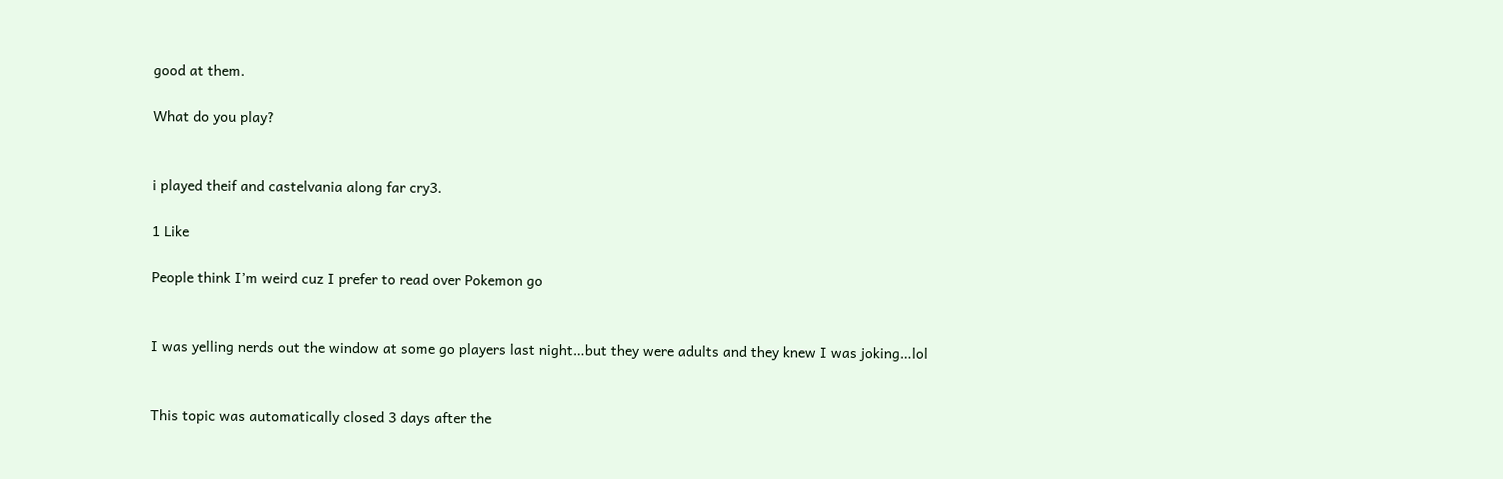good at them.

What do you play?


i played theif and castelvania along far cry3.

1 Like

People think I’m weird cuz I prefer to read over Pokemon go


I was yelling nerds out the window at some go players last night…but they were adults and they knew I was joking…lol


This topic was automatically closed 3 days after the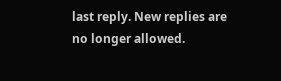last reply. New replies are no longer allowed.